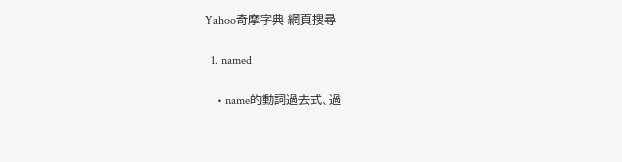Yahoo奇摩字典 網頁搜尋

  1. named

    • name的動詞過去式、過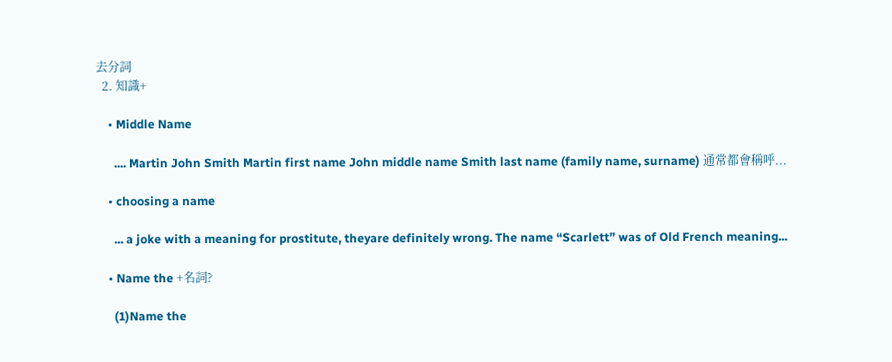去分詞
  2. 知識+

    • Middle Name

      .... Martin John Smith Martin first name John middle name Smith last name (family name, surname) 通常都會稱呼...

    • choosing a name

      ... a joke with a meaning for prostitute, theyare definitely wrong. The name “Scarlett” was of Old French meaning...

    • Name the +名詞?

      (1)Name the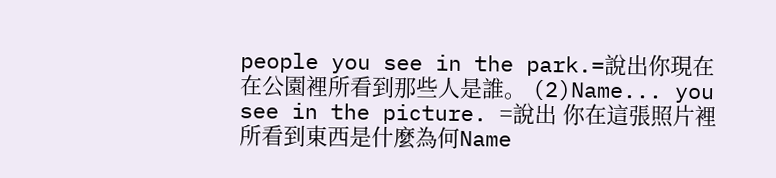people you see in the park.=說出你現在在公園裡所看到那些人是誰。 (2)Name... you see in the picture. =說出 你在這張照片裡所看到東西是什麼為何Name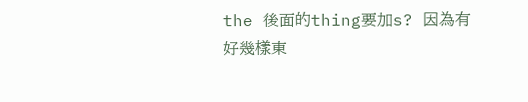the 後面的thing要加s? 因為有好幾樣東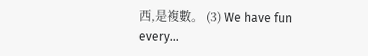西,是複數。 (3) We have fun every...